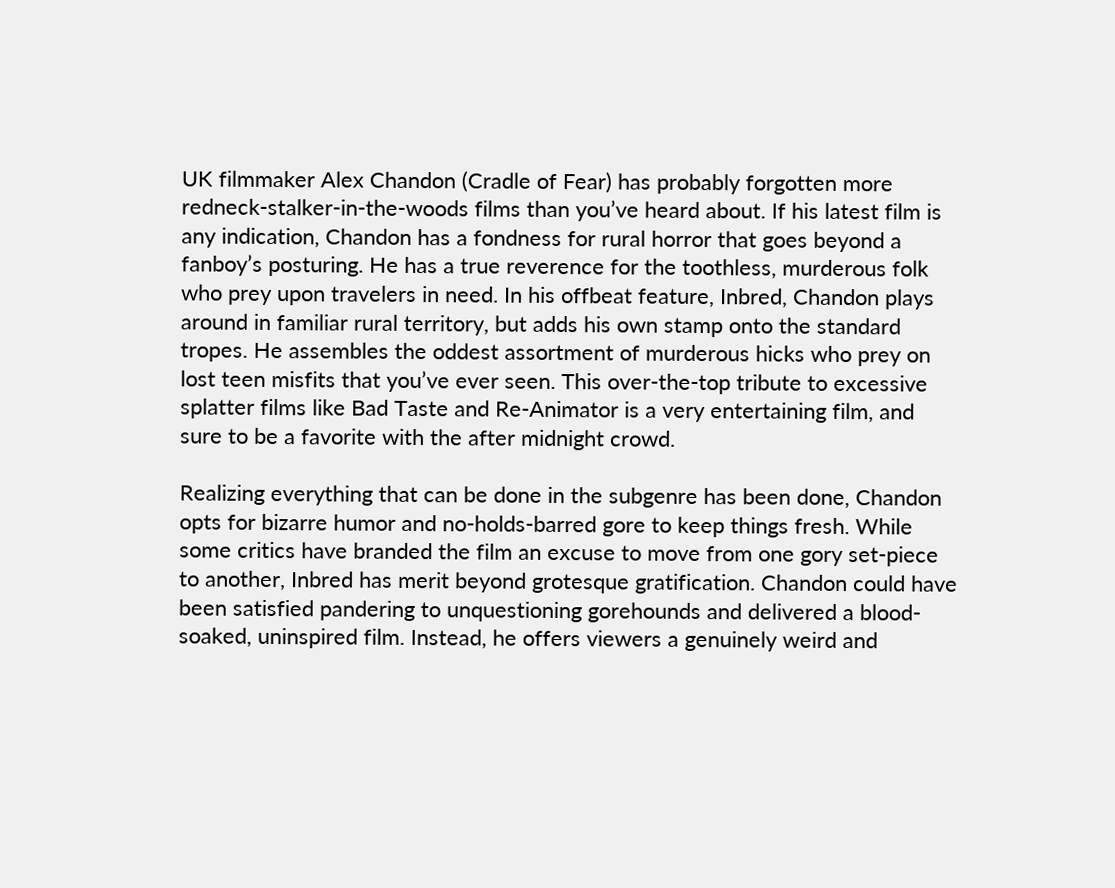UK filmmaker Alex Chandon (Cradle of Fear) has probably forgotten more redneck-stalker-in-the-woods films than you’ve heard about. If his latest film is any indication, Chandon has a fondness for rural horror that goes beyond a fanboy’s posturing. He has a true reverence for the toothless, murderous folk who prey upon travelers in need. In his offbeat feature, Inbred, Chandon plays around in familiar rural territory, but adds his own stamp onto the standard tropes. He assembles the oddest assortment of murderous hicks who prey on lost teen misfits that you’ve ever seen. This over-the-top tribute to excessive splatter films like Bad Taste and Re-Animator is a very entertaining film, and sure to be a favorite with the after midnight crowd.

Realizing everything that can be done in the subgenre has been done, Chandon opts for bizarre humor and no-holds-barred gore to keep things fresh. While some critics have branded the film an excuse to move from one gory set-piece to another, Inbred has merit beyond grotesque gratification. Chandon could have been satisfied pandering to unquestioning gorehounds and delivered a blood-soaked, uninspired film. Instead, he offers viewers a genuinely weird and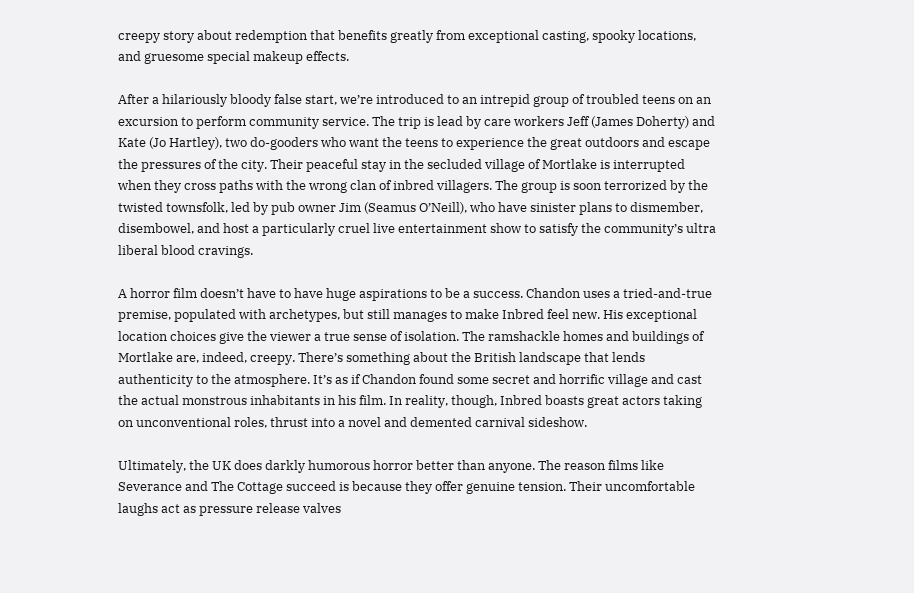creepy story about redemption that benefits greatly from exceptional casting, spooky locations, and gruesome special makeup effects.

After a hilariously bloody false start, we’re introduced to an intrepid group of troubled teens on an excursion to perform community service. The trip is lead by care workers Jeff (James Doherty) and Kate (Jo Hartley), two do-gooders who want the teens to experience the great outdoors and escape the pressures of the city. Their peaceful stay in the secluded village of Mortlake is interrupted when they cross paths with the wrong clan of inbred villagers. The group is soon terrorized by the twisted townsfolk, led by pub owner Jim (Seamus O’Neill), who have sinister plans to dismember, disembowel, and host a particularly cruel live entertainment show to satisfy the community’s ultra liberal blood cravings.

A horror film doesn’t have to have huge aspirations to be a success. Chandon uses a tried-and-true premise, populated with archetypes, but still manages to make Inbred feel new. His exceptional location choices give the viewer a true sense of isolation. The ramshackle homes and buildings of Mortlake are, indeed, creepy. There’s something about the British landscape that lends authenticity to the atmosphere. It’s as if Chandon found some secret and horrific village and cast the actual monstrous inhabitants in his film. In reality, though, Inbred boasts great actors taking on unconventional roles, thrust into a novel and demented carnival sideshow.

Ultimately, the UK does darkly humorous horror better than anyone. The reason films like Severance and The Cottage succeed is because they offer genuine tension. Their uncomfortable laughs act as pressure release valves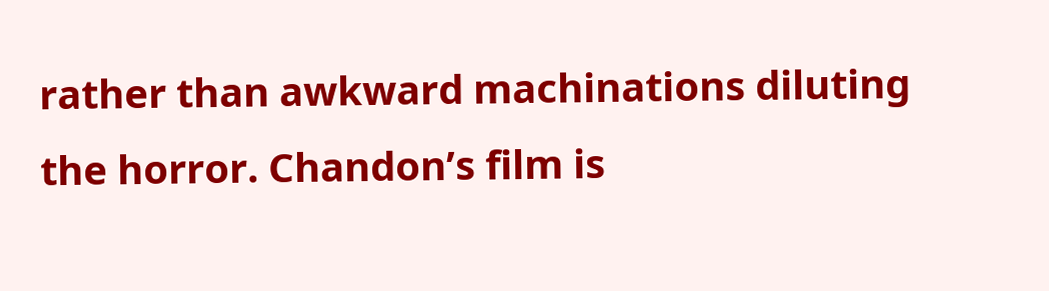rather than awkward machinations diluting the horror. Chandon’s film is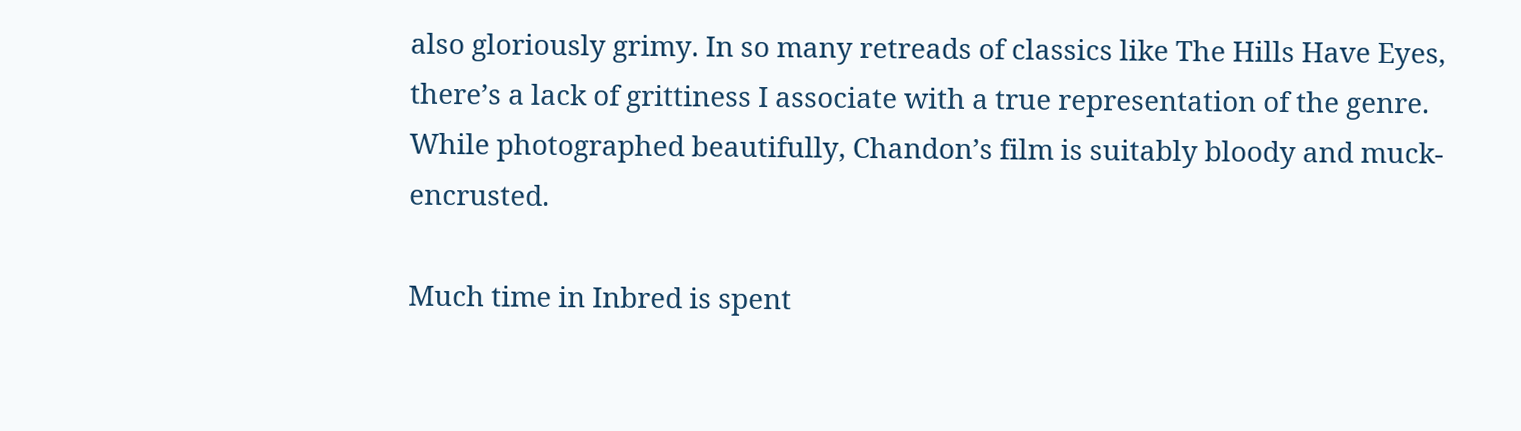also gloriously grimy. In so many retreads of classics like The Hills Have Eyes, there’s a lack of grittiness I associate with a true representation of the genre. While photographed beautifully, Chandon’s film is suitably bloody and muck-encrusted.

Much time in Inbred is spent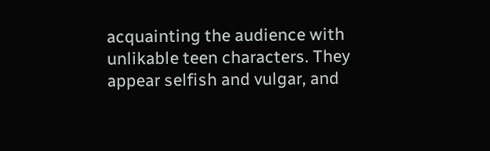acquainting the audience with unlikable teen characters. They appear selfish and vulgar, and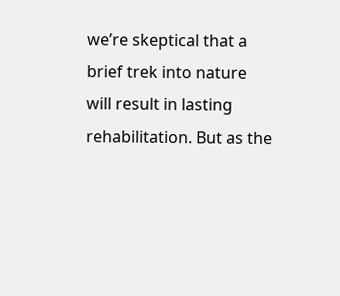we’re skeptical that a brief trek into nature will result in lasting rehabilitation. But as the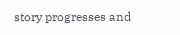story progresses and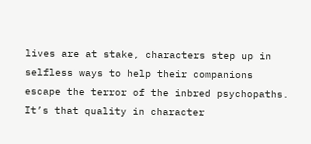lives are at stake, characters step up in selfless ways to help their companions escape the terror of the inbred psychopaths. It’s that quality in character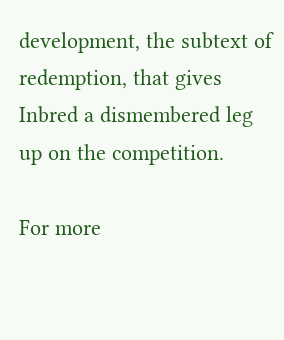development, the subtext of redemption, that gives Inbred a dismembered leg up on the competition.

For more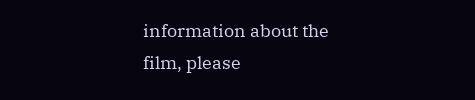information about the film, please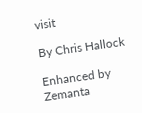visit

By Chris Hallock

Enhanced by Zemanta